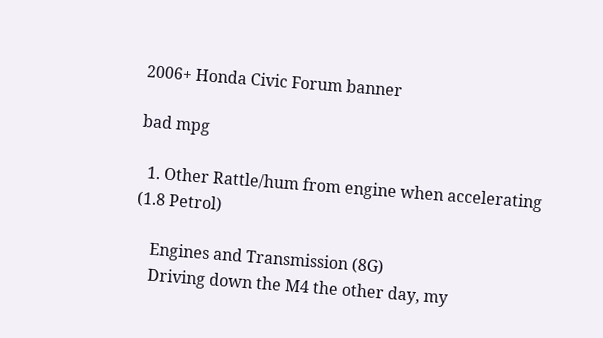2006+ Honda Civic Forum banner

bad mpg

  1. Other Rattle/hum from engine when accelerating (1.8 Petrol)

    Engines and Transmission (8G)
    Driving down the M4 the other day, my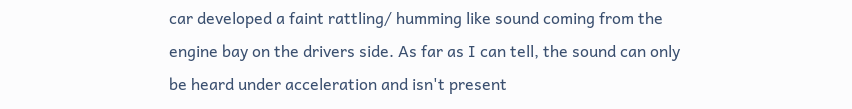car developed a faint rattling/ humming like sound coming from the engine bay on the drivers side. As far as I can tell, the sound can only be heard under acceleration and isn't present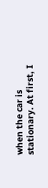when the car is stationary. At first, I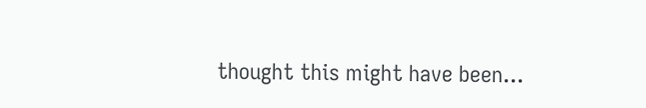thought this might have been...